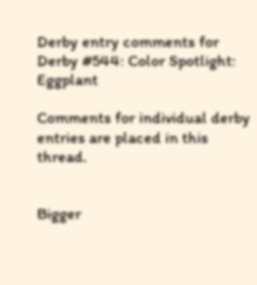Derby entry comments for Derby #544: Color Spotlight: Eggplant

Comments for individual derby entries are placed in this thread.


Bigger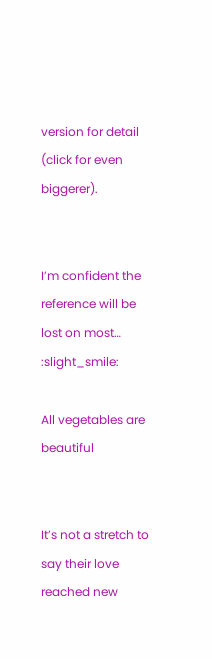version for detail (click for even biggerer).


I’m confident the reference will be lost on most… :slight_smile:

All vegetables are beautiful


It’s not a stretch to say their love reached new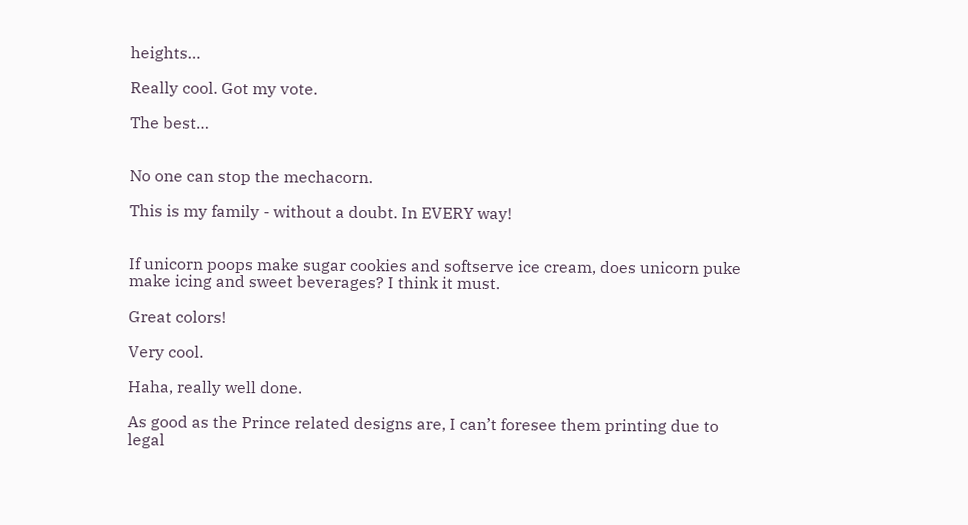heights…

Really cool. Got my vote.

The best…


No one can stop the mechacorn.

This is my family - without a doubt. In EVERY way!


If unicorn poops make sugar cookies and softserve ice cream, does unicorn puke make icing and sweet beverages? I think it must.

Great colors!

Very cool.

Haha, really well done.

As good as the Prince related designs are, I can’t foresee them printing due to legal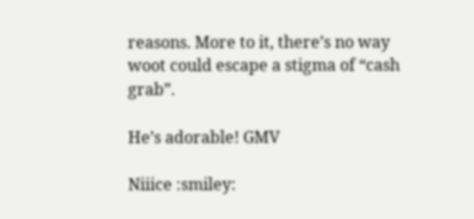reasons. More to it, there’s no way woot could escape a stigma of “cash grab”.

He’s adorable! GMV

Niiice :smiley: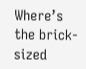Where’s the brick-sized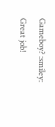Gameboy? :smiley:
Great job!